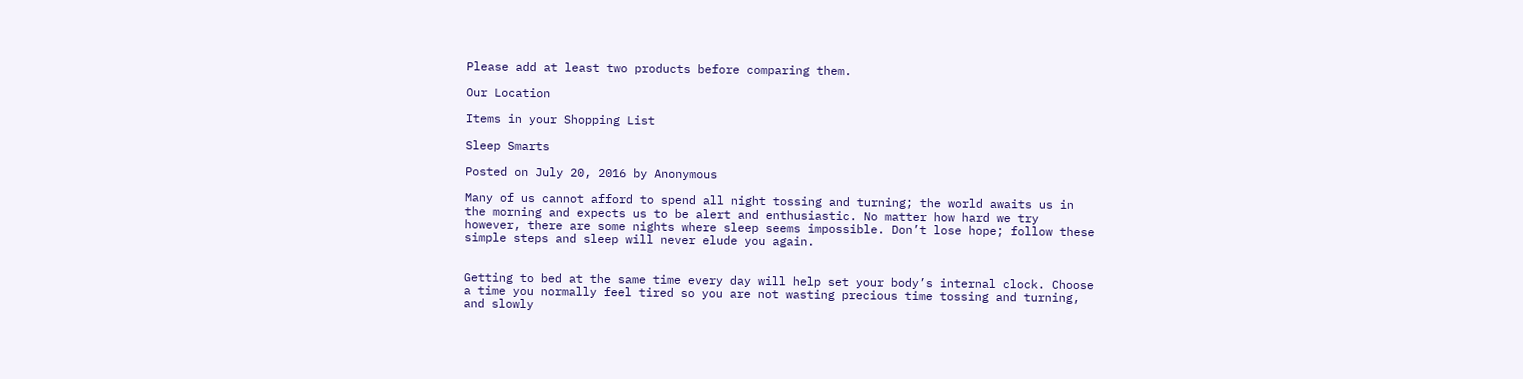Please add at least two products before comparing them.

Our Location

Items in your Shopping List

Sleep Smarts

Posted on July 20, 2016 by Anonymous

Many of us cannot afford to spend all night tossing and turning; the world awaits us in the morning and expects us to be alert and enthusiastic. No matter how hard we try however, there are some nights where sleep seems impossible. Don’t lose hope; follow these simple steps and sleep will never elude you again.


Getting to bed at the same time every day will help set your body’s internal clock. Choose a time you normally feel tired so you are not wasting precious time tossing and turning, and slowly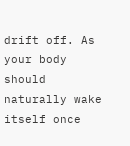drift off. As your body should naturally wake itself once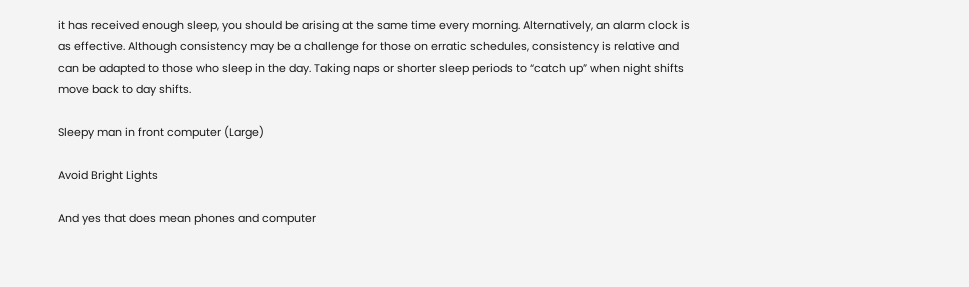it has received enough sleep, you should be arising at the same time every morning. Alternatively, an alarm clock is as effective. Although consistency may be a challenge for those on erratic schedules, consistency is relative and can be adapted to those who sleep in the day. Taking naps or shorter sleep periods to “catch up” when night shifts move back to day shifts.

Sleepy man in front computer (Large)

Avoid Bright Lights

And yes that does mean phones and computer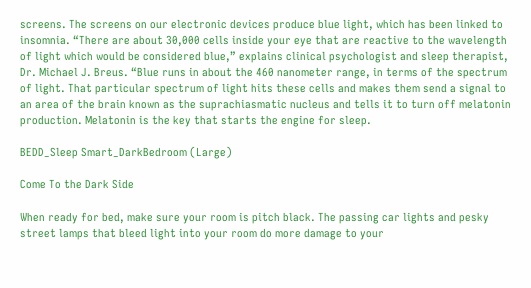screens. The screens on our electronic devices produce blue light, which has been linked to insomnia. “There are about 30,000 cells inside your eye that are reactive to the wavelength of light which would be considered blue,” explains clinical psychologist and sleep therapist, Dr. Michael J. Breus. “Blue runs in about the 460 nanometer range, in terms of the spectrum of light. That particular spectrum of light hits these cells and makes them send a signal to an area of the brain known as the suprachiasmatic nucleus and tells it to turn off melatonin production. Melatonin is the key that starts the engine for sleep.

BEDD_Sleep Smart_DarkBedroom (Large)

Come To the Dark Side

When ready for bed, make sure your room is pitch black. The passing car lights and pesky street lamps that bleed light into your room do more damage to your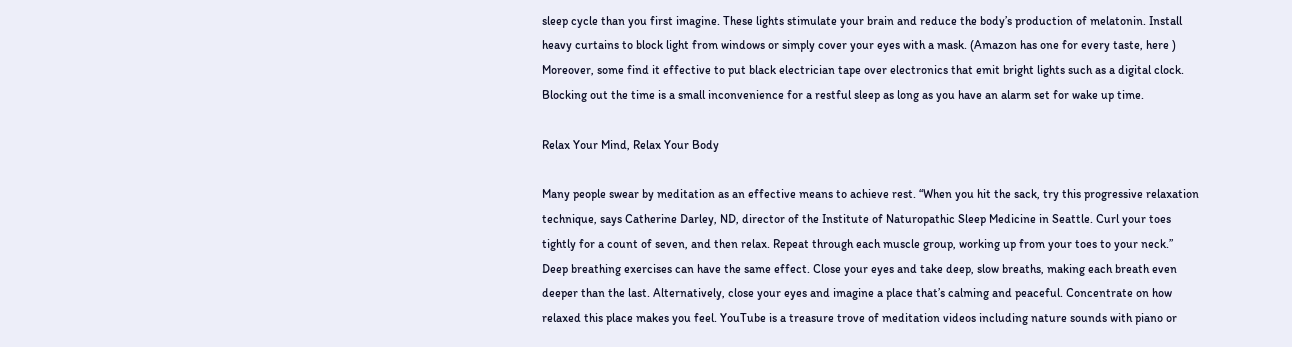sleep cycle than you first imagine. These lights stimulate your brain and reduce the body’s production of melatonin. Install heavy curtains to block light from windows or simply cover your eyes with a mask. (Amazon has one for every taste, here ) Moreover, some find it effective to put black electrician tape over electronics that emit bright lights such as a digital clock. Blocking out the time is a small inconvenience for a restful sleep as long as you have an alarm set for wake up time.

Relax Your Mind, Relax Your Body

Many people swear by meditation as an effective means to achieve rest. “When you hit the sack, try this progressive relaxation technique, says Catherine Darley, ND, director of the Institute of Naturopathic Sleep Medicine in Seattle. Curl your toes tightly for a count of seven, and then relax. Repeat through each muscle group, working up from your toes to your neck.” Deep breathing exercises can have the same effect. Close your eyes and take deep, slow breaths, making each breath even deeper than the last. Alternatively, close your eyes and imagine a place that’s calming and peaceful. Concentrate on how relaxed this place makes you feel. YouTube is a treasure trove of meditation videos including nature sounds with piano or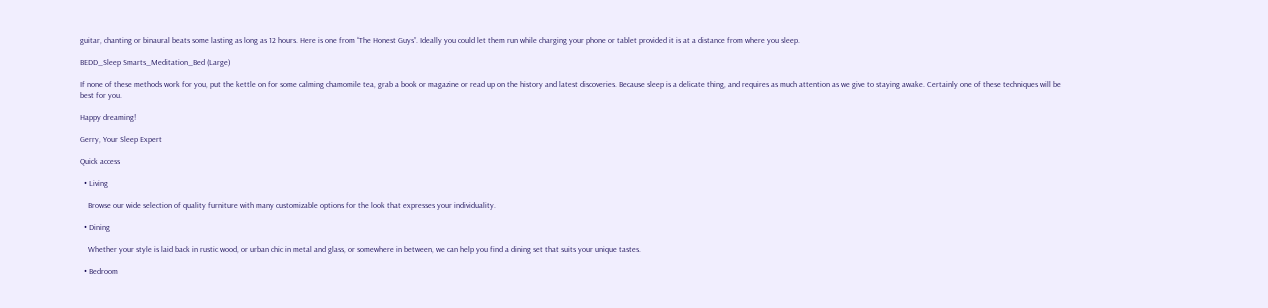guitar, chanting or binaural beats some lasting as long as 12 hours. Here is one from “The Honest Guys”. Ideally you could let them run while charging your phone or tablet provided it is at a distance from where you sleep.

BEDD_Sleep Smarts_Meditation_Bed (Large)

If none of these methods work for you, put the kettle on for some calming chamomile tea, grab a book or magazine or read up on the history and latest discoveries. Because sleep is a delicate thing, and requires as much attention as we give to staying awake. Certainly one of these techniques will be best for you.

Happy dreaming!

Gerry, Your Sleep Expert

Quick access

  • Living

    Browse our wide selection of quality furniture with many customizable options for the look that expresses your individuality.

  • Dining

    Whether your style is laid back in rustic wood, or urban chic in metal and glass, or somewhere in between, we can help you find a dining set that suits your unique tastes.

  • Bedroom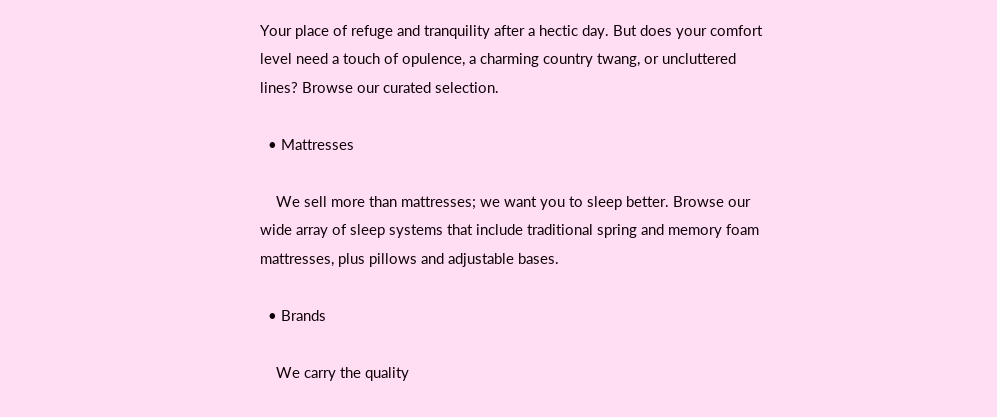Your place of refuge and tranquility after a hectic day. But does your comfort level need a touch of opulence, a charming country twang, or uncluttered lines? Browse our curated selection.

  • Mattresses

    We sell more than mattresses; we want you to sleep better. Browse our wide array of sleep systems that include traditional spring and memory foam mattresses, plus pillows and adjustable bases.

  • Brands

    We carry the quality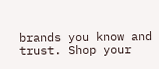brands you know and trust. Shop your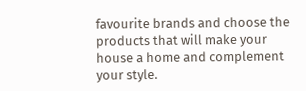favourite brands and choose the products that will make your house a home and complement your style.